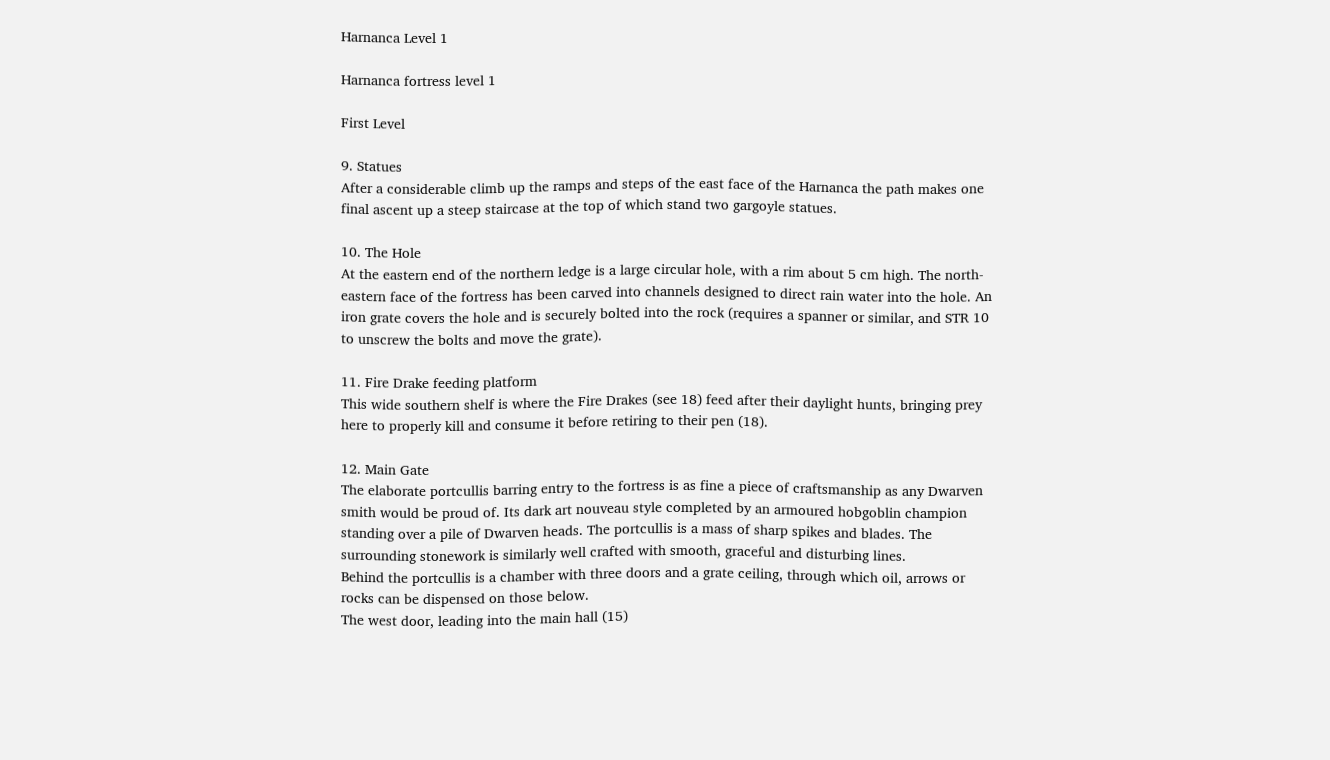Harnanca Level 1

Harnanca fortress level 1

First Level

9. Statues
After a considerable climb up the ramps and steps of the east face of the Harnanca the path makes one final ascent up a steep staircase at the top of which stand two gargoyle statues.

10. The Hole
At the eastern end of the northern ledge is a large circular hole, with a rim about 5 cm high. The north-eastern face of the fortress has been carved into channels designed to direct rain water into the hole. An iron grate covers the hole and is securely bolted into the rock (requires a spanner or similar, and STR 10 to unscrew the bolts and move the grate).

11. Fire Drake feeding platform
This wide southern shelf is where the Fire Drakes (see 18) feed after their daylight hunts, bringing prey here to properly kill and consume it before retiring to their pen (18).

12. Main Gate
The elaborate portcullis barring entry to the fortress is as fine a piece of craftsmanship as any Dwarven smith would be proud of. Its dark art nouveau style completed by an armoured hobgoblin champion standing over a pile of Dwarven heads. The portcullis is a mass of sharp spikes and blades. The surrounding stonework is similarly well crafted with smooth, graceful and disturbing lines.
Behind the portcullis is a chamber with three doors and a grate ceiling, through which oil, arrows or rocks can be dispensed on those below.
The west door, leading into the main hall (15)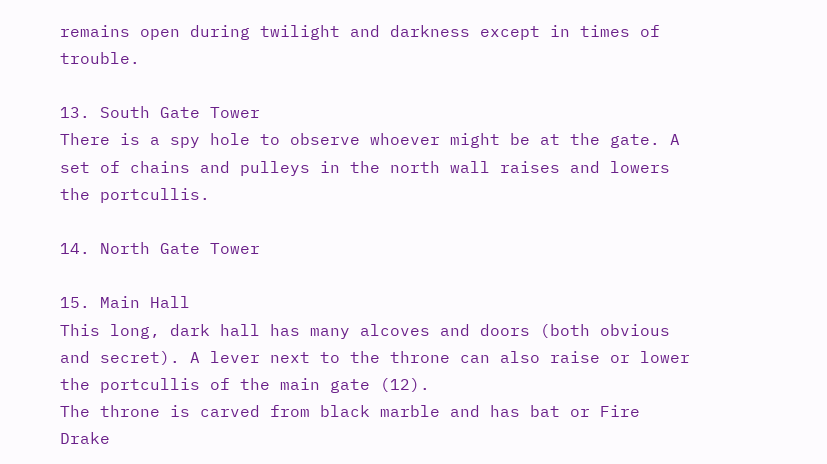remains open during twilight and darkness except in times of trouble.

13. South Gate Tower
There is a spy hole to observe whoever might be at the gate. A set of chains and pulleys in the north wall raises and lowers the portcullis.

14. North Gate Tower

15. Main Hall
This long, dark hall has many alcoves and doors (both obvious and secret). A lever next to the throne can also raise or lower the portcullis of the main gate (12).
The throne is carved from black marble and has bat or Fire Drake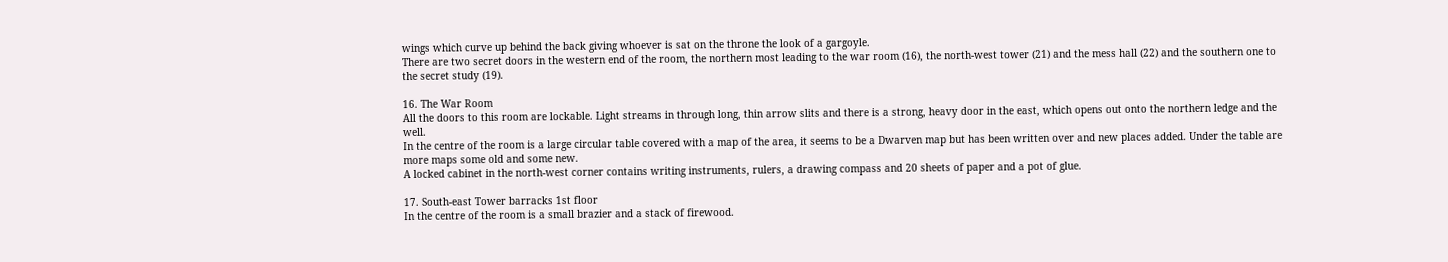wings which curve up behind the back giving whoever is sat on the throne the look of a gargoyle.
There are two secret doors in the western end of the room, the northern most leading to the war room (16), the north-west tower (21) and the mess hall (22) and the southern one to the secret study (19).

16. The War Room
All the doors to this room are lockable. Light streams in through long, thin arrow slits and there is a strong, heavy door in the east, which opens out onto the northern ledge and the well.
In the centre of the room is a large circular table covered with a map of the area, it seems to be a Dwarven map but has been written over and new places added. Under the table are more maps some old and some new.
A locked cabinet in the north-west corner contains writing instruments, rulers, a drawing compass and 20 sheets of paper and a pot of glue.

17. South-east Tower barracks 1st floor
In the centre of the room is a small brazier and a stack of firewood.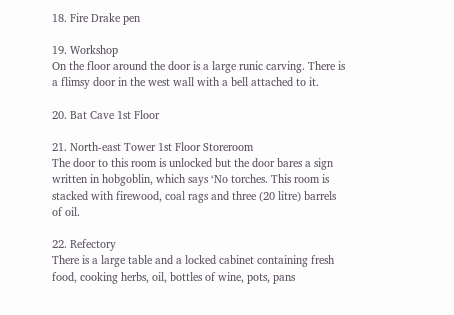18. Fire Drake pen

19. Workshop
On the floor around the door is a large runic carving. There is a flimsy door in the west wall with a bell attached to it.

20. Bat Cave 1st Floor

21. North-east Tower 1st Floor Storeroom
The door to this room is unlocked but the door bares a sign written in hobgoblin, which says ‘No torches. This room is stacked with firewood, coal rags and three (20 litre) barrels of oil.

22. Refectory
There is a large table and a locked cabinet containing fresh food, cooking herbs, oil, bottles of wine, pots, pans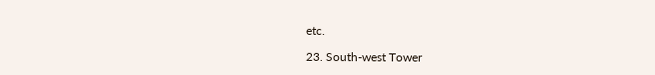etc.

23. South-west Tower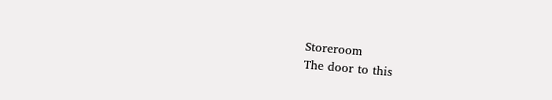Storeroom
The door to this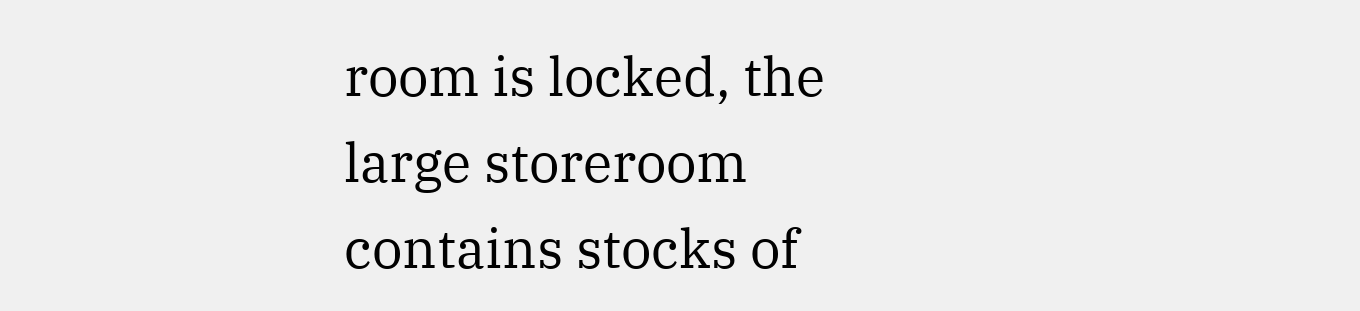room is locked, the large storeroom contains stocks of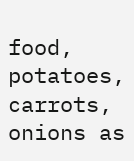food, potatoes, carrots, onions as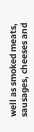well as smoked meats, sausages, cheeses and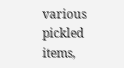various pickled items,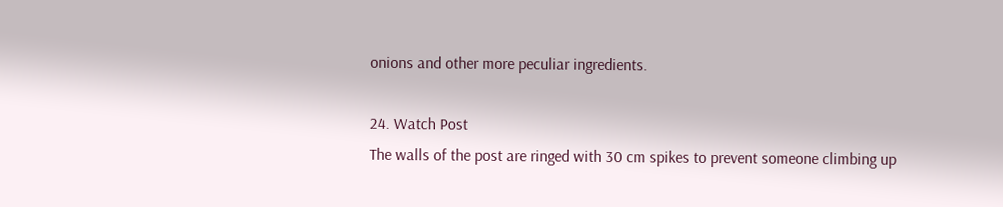onions and other more peculiar ingredients.

24. Watch Post
The walls of the post are ringed with 30 cm spikes to prevent someone climbing up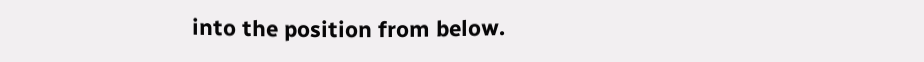into the position from below.